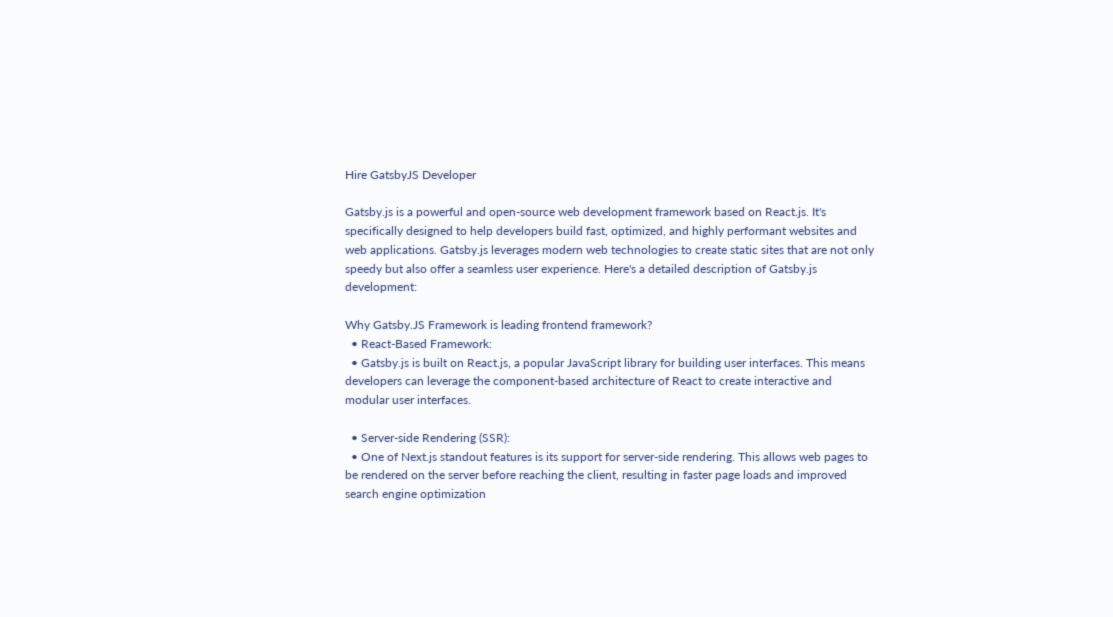Hire GatsbyJS Developer

Gatsby.js is a powerful and open-source web development framework based on React.js. It's specifically designed to help developers build fast, optimized, and highly performant websites and web applications. Gatsby.js leverages modern web technologies to create static sites that are not only speedy but also offer a seamless user experience. Here's a detailed description of Gatsby.js development:

Why Gatsby.JS Framework is leading frontend framework?
  • React-Based Framework:
  • Gatsby.js is built on React.js, a popular JavaScript library for building user interfaces. This means developers can leverage the component-based architecture of React to create interactive and modular user interfaces.

  • Server-side Rendering (SSR):
  • One of Next.js standout features is its support for server-side rendering. This allows web pages to be rendered on the server before reaching the client, resulting in faster page loads and improved search engine optimization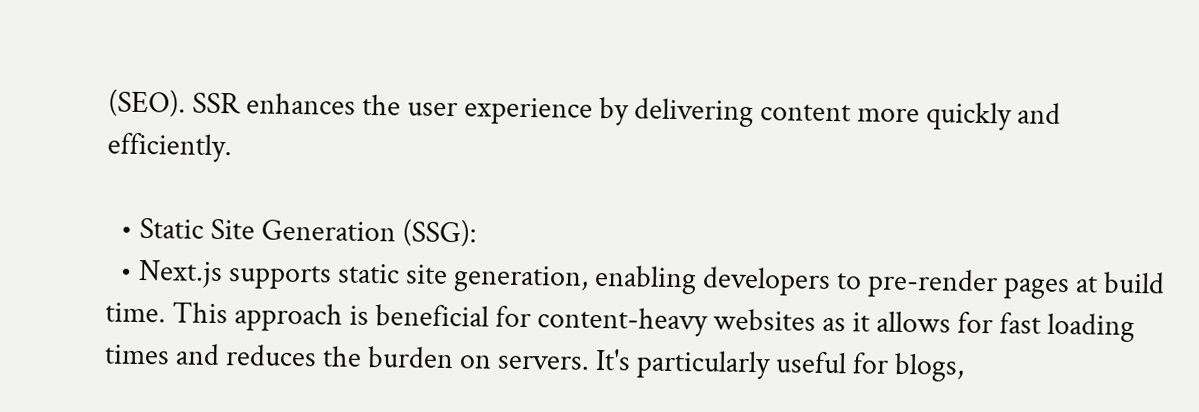(SEO). SSR enhances the user experience by delivering content more quickly and efficiently.

  • Static Site Generation (SSG):
  • Next.js supports static site generation, enabling developers to pre-render pages at build time. This approach is beneficial for content-heavy websites as it allows for fast loading times and reduces the burden on servers. It's particularly useful for blogs,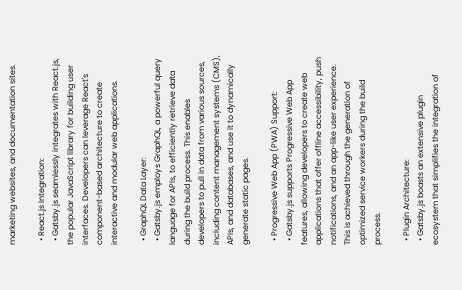marketing websites, and documentation sites.

  • React.js Integration:
  • Gatsby.js seamlessly integrates with React.js, the popular JavaScript library for building user interfaces. Developers can leverage React's component-based architecture to create interactive and modular web applications.

  • GraphQL Data Layer:
  • Gatsby.js employs GraphQL, a powerful query language for APIs, to efficiently retrieve data during the build process. This enables developers to pull in data from various sources, including content management systems (CMS), APIs, and databases, and use it to dynamically generate static pages.

  • Progressive Web App (PWA) Support:
  • Gatsby.js supports Progressive Web App features, allowing developers to create web applications that offer offline accessibility, push notifications, and an app-like user experience. This is achieved through the generation of optimized service workers during the build process.

  • Plugin Architecture:
  • Gatsby.js boasts an extensive plugin ecosystem that simplifies the integration of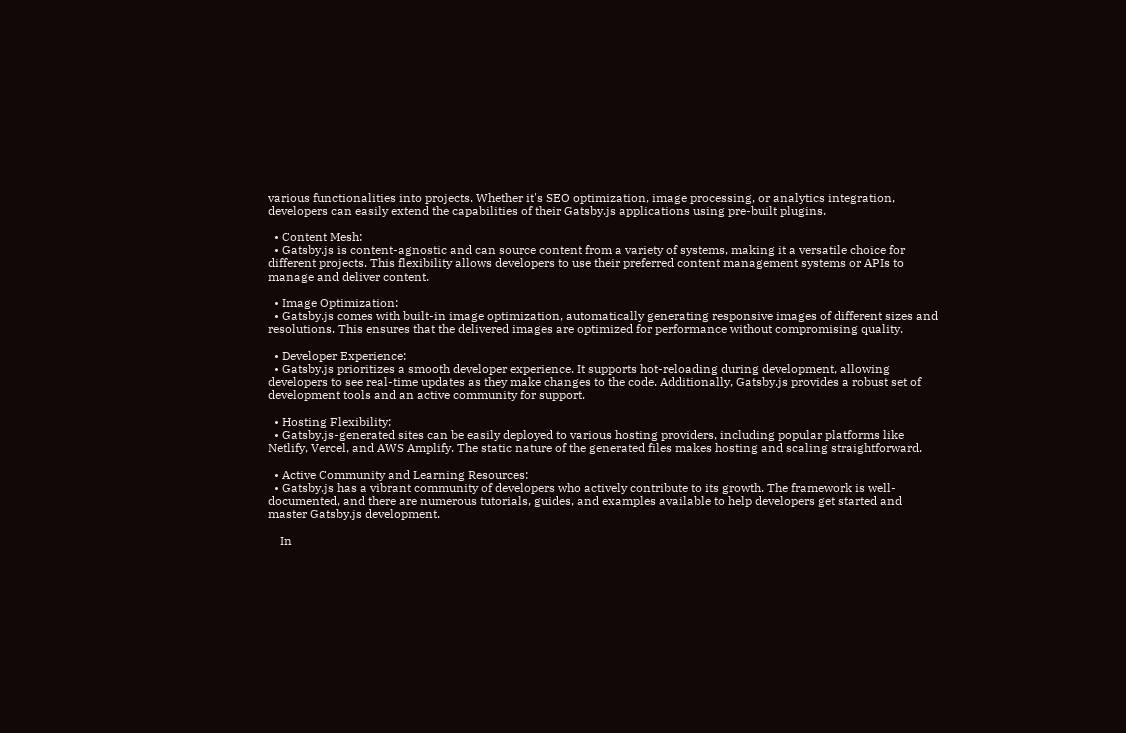various functionalities into projects. Whether it's SEO optimization, image processing, or analytics integration, developers can easily extend the capabilities of their Gatsby.js applications using pre-built plugins.

  • Content Mesh:
  • Gatsby.js is content-agnostic and can source content from a variety of systems, making it a versatile choice for different projects. This flexibility allows developers to use their preferred content management systems or APIs to manage and deliver content.

  • Image Optimization:
  • Gatsby.js comes with built-in image optimization, automatically generating responsive images of different sizes and resolutions. This ensures that the delivered images are optimized for performance without compromising quality.

  • Developer Experience:
  • Gatsby.js prioritizes a smooth developer experience. It supports hot-reloading during development, allowing developers to see real-time updates as they make changes to the code. Additionally, Gatsby.js provides a robust set of development tools and an active community for support.

  • Hosting Flexibility:
  • Gatsby.js-generated sites can be easily deployed to various hosting providers, including popular platforms like Netlify, Vercel, and AWS Amplify. The static nature of the generated files makes hosting and scaling straightforward.

  • Active Community and Learning Resources:
  • Gatsby.js has a vibrant community of developers who actively contribute to its growth. The framework is well-documented, and there are numerous tutorials, guides, and examples available to help developers get started and master Gatsby.js development.

    In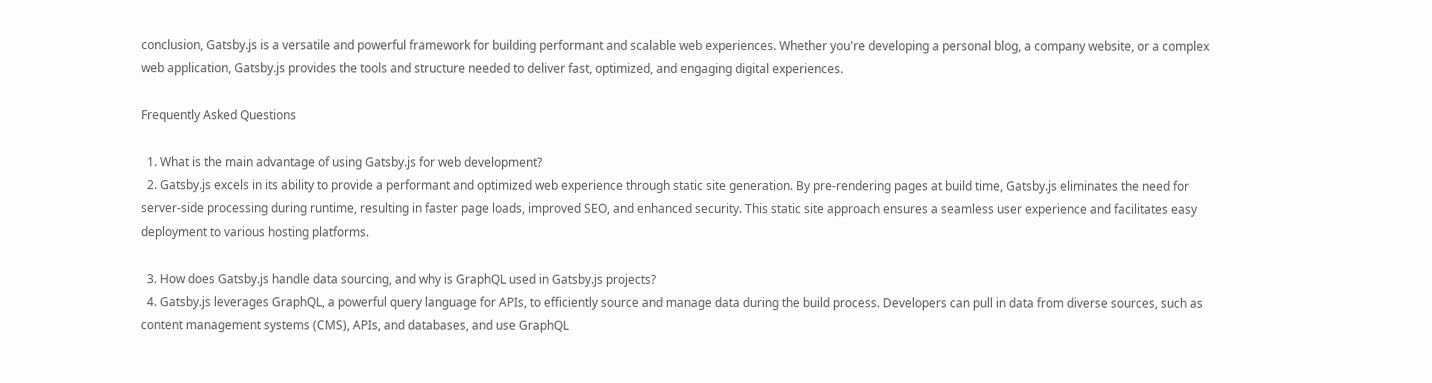conclusion, Gatsby.js is a versatile and powerful framework for building performant and scalable web experiences. Whether you're developing a personal blog, a company website, or a complex web application, Gatsby.js provides the tools and structure needed to deliver fast, optimized, and engaging digital experiences.

Frequently Asked Questions

  1. What is the main advantage of using Gatsby.js for web development?
  2. Gatsby.js excels in its ability to provide a performant and optimized web experience through static site generation. By pre-rendering pages at build time, Gatsby.js eliminates the need for server-side processing during runtime, resulting in faster page loads, improved SEO, and enhanced security. This static site approach ensures a seamless user experience and facilitates easy deployment to various hosting platforms.

  3. How does Gatsby.js handle data sourcing, and why is GraphQL used in Gatsby.js projects?
  4. Gatsby.js leverages GraphQL, a powerful query language for APIs, to efficiently source and manage data during the build process. Developers can pull in data from diverse sources, such as content management systems (CMS), APIs, and databases, and use GraphQL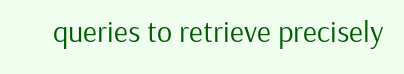queries to retrieve precisely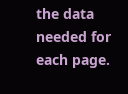the data needed for each page.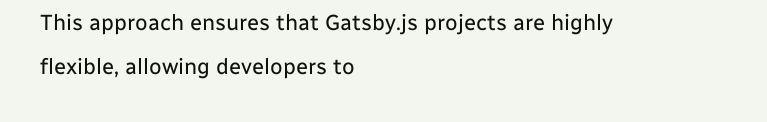This approach ensures that Gatsby.js projects are highly flexible, allowing developers to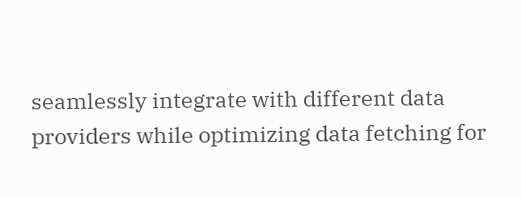seamlessly integrate with different data providers while optimizing data fetching for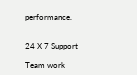performance.


24 X 7 Support

Team work